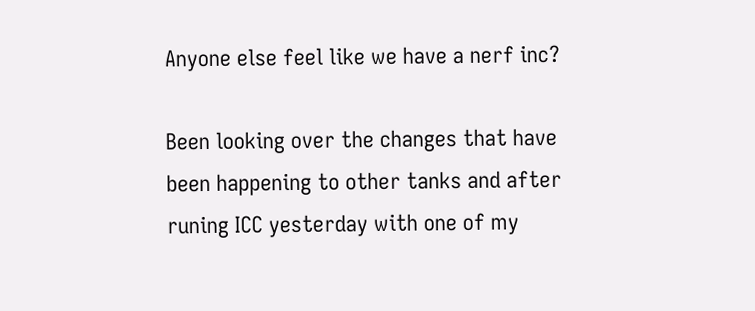Anyone else feel like we have a nerf inc?

Been looking over the changes that have been happening to other tanks and after runing ICC yesterday with one of my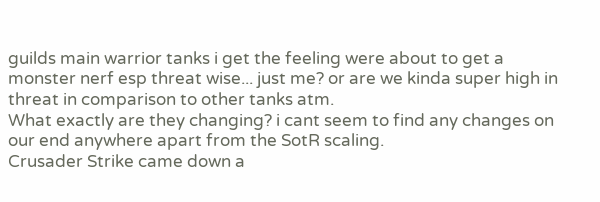guilds main warrior tanks i get the feeling were about to get a monster nerf esp threat wise... just me? or are we kinda super high in threat in comparison to other tanks atm.
What exactly are they changing? i cant seem to find any changes on our end anywhere apart from the SotR scaling.
Crusader Strike came down a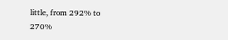little, from 292% to 270%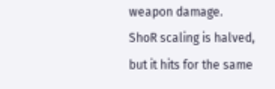weapon damage.
ShoR scaling is halved, but it hits for the same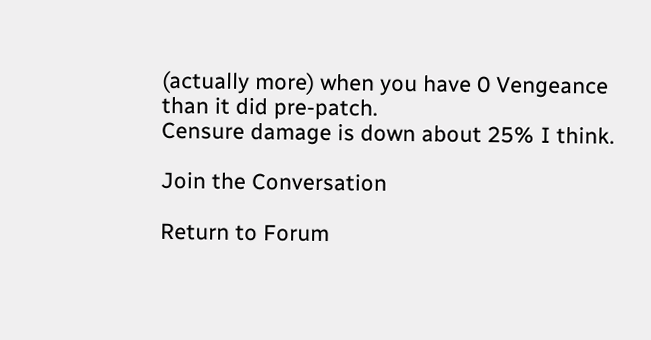(actually more) when you have 0 Vengeance than it did pre-patch.
Censure damage is down about 25% I think.

Join the Conversation

Return to Forum